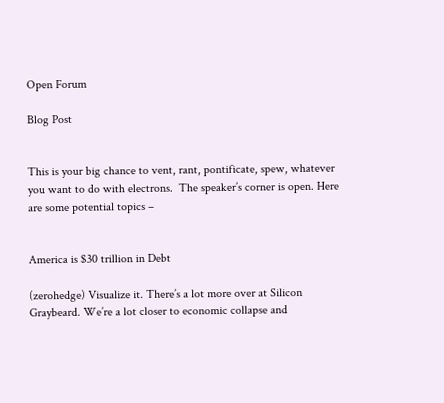Open Forum

Blog Post


This is your big chance to vent, rant, pontificate, spew, whatever you want to do with electrons.  The speaker’s corner is open. Here are some potential topics –


America is $30 trillion in Debt

(zerohedge) Visualize it. There’s a lot more over at Silicon Graybeard. We’re a lot closer to economic collapse and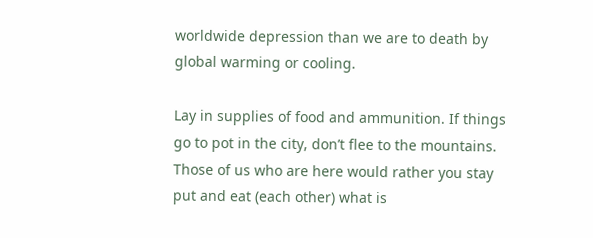worldwide depression than we are to death by global warming or cooling.

Lay in supplies of food and ammunition. If things go to pot in the city, don’t flee to the mountains. Those of us who are here would rather you stay put and eat (each other) what is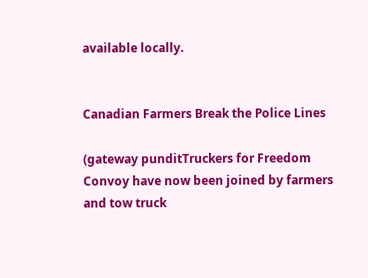available locally.


Canadian Farmers Break the Police Lines

(gateway punditTruckers for Freedom Convoy have now been joined by farmers and tow truck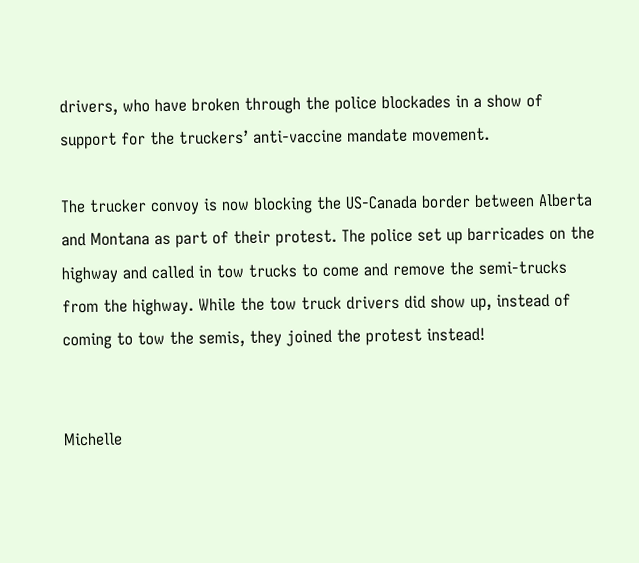drivers, who have broken through the police blockades in a show of support for the truckers’ anti-vaccine mandate movement.

The trucker convoy is now blocking the US-Canada border between Alberta and Montana as part of their protest. The police set up barricades on the highway and called in tow trucks to come and remove the semi-trucks from the highway. While the tow truck drivers did show up, instead of coming to tow the semis, they joined the protest instead!


Michelle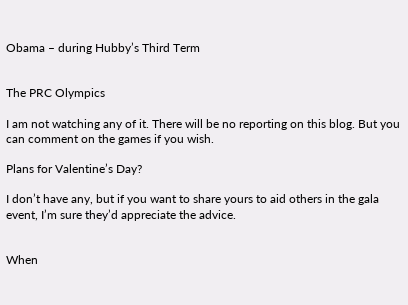Obama – during Hubby’s Third Term


The PRC Olympics

I am not watching any of it. There will be no reporting on this blog. But you can comment on the games if you wish.

Plans for Valentine’s Day?

I don’t have any, but if you want to share yours to aid others in the gala event, I’m sure they’d appreciate the advice.


When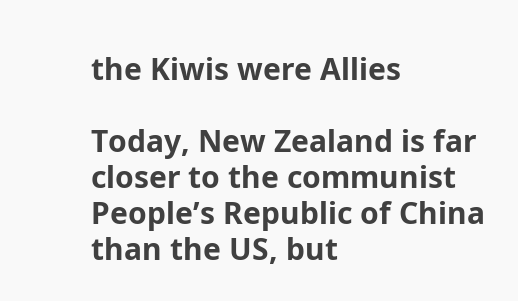the Kiwis were Allies

Today, New Zealand is far closer to the communist People’s Republic of China than the US, but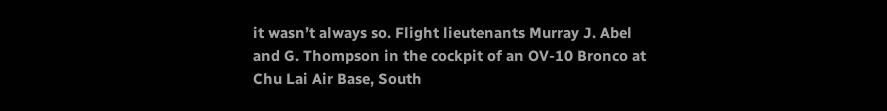it wasn’t always so. Flight lieutenants Murray J. Abel and G. Thompson in the cockpit of an OV-10 Bronco at Chu Lai Air Base, South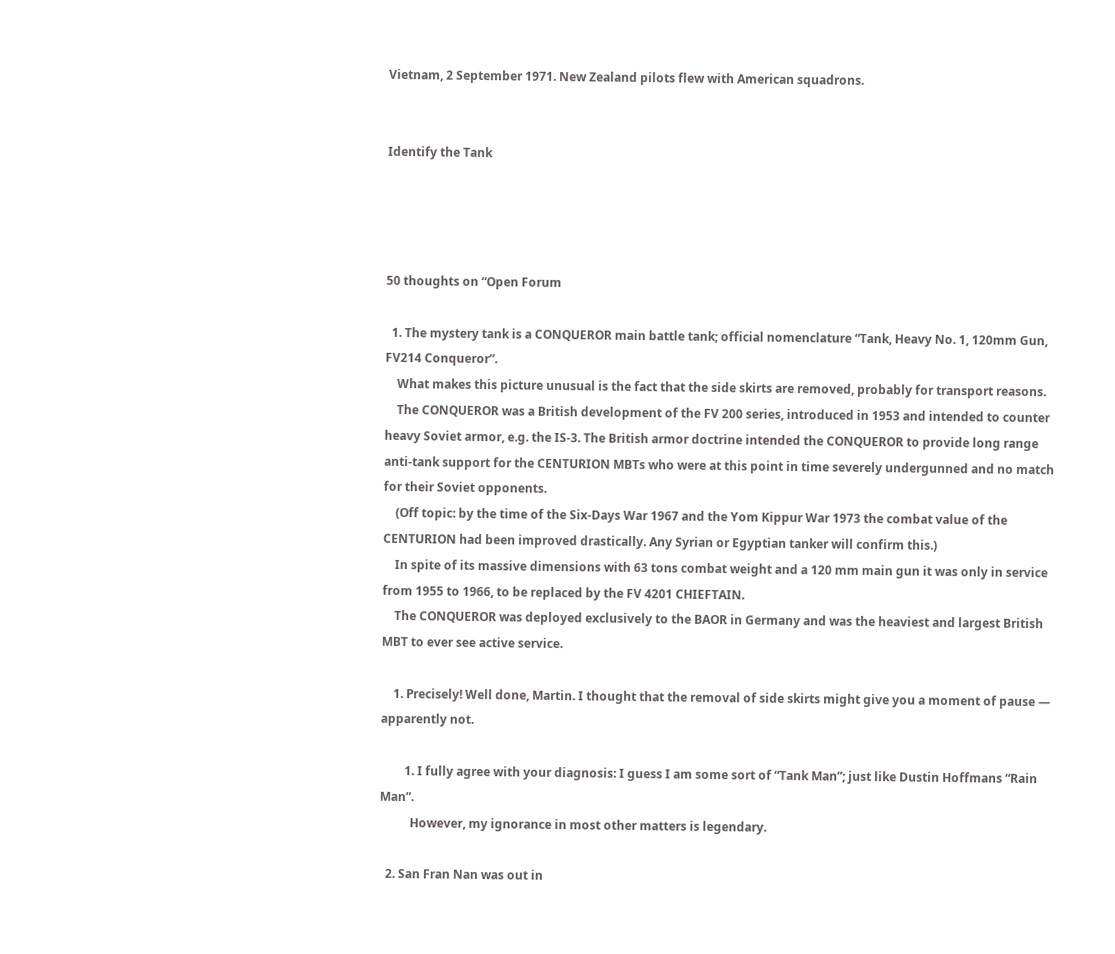Vietnam, 2 September 1971. New Zealand pilots flew with American squadrons.


Identify the Tank




50 thoughts on “Open Forum

  1. The mystery tank is a CONQUEROR main battle tank; official nomenclature “Tank, Heavy No. 1, 120mm Gun, FV214 Conqueror”.
    What makes this picture unusual is the fact that the side skirts are removed, probably for transport reasons.
    The CONQUEROR was a British development of the FV 200 series, introduced in 1953 and intended to counter heavy Soviet armor, e.g. the IS-3. The British armor doctrine intended the CONQUEROR to provide long range anti-tank support for the CENTURION MBTs who were at this point in time severely undergunned and no match for their Soviet opponents.
    (Off topic: by the time of the Six-Days War 1967 and the Yom Kippur War 1973 the combat value of the CENTURION had been improved drastically. Any Syrian or Egyptian tanker will confirm this.)
    In spite of its massive dimensions with 63 tons combat weight and a 120 mm main gun it was only in service from 1955 to 1966, to be replaced by the FV 4201 CHIEFTAIN.
    The CONQUEROR was deployed exclusively to the BAOR in Germany and was the heaviest and largest British MBT to ever see active service.

    1. Precisely! Well done, Martin. I thought that the removal of side skirts might give you a moment of pause — apparently not.

        1. I fully agree with your diagnosis: I guess I am some sort of “Tank Man”; just like Dustin Hoffmans “Rain Man”.
          However, my ignorance in most other matters is legendary.

  2. San Fran Nan was out in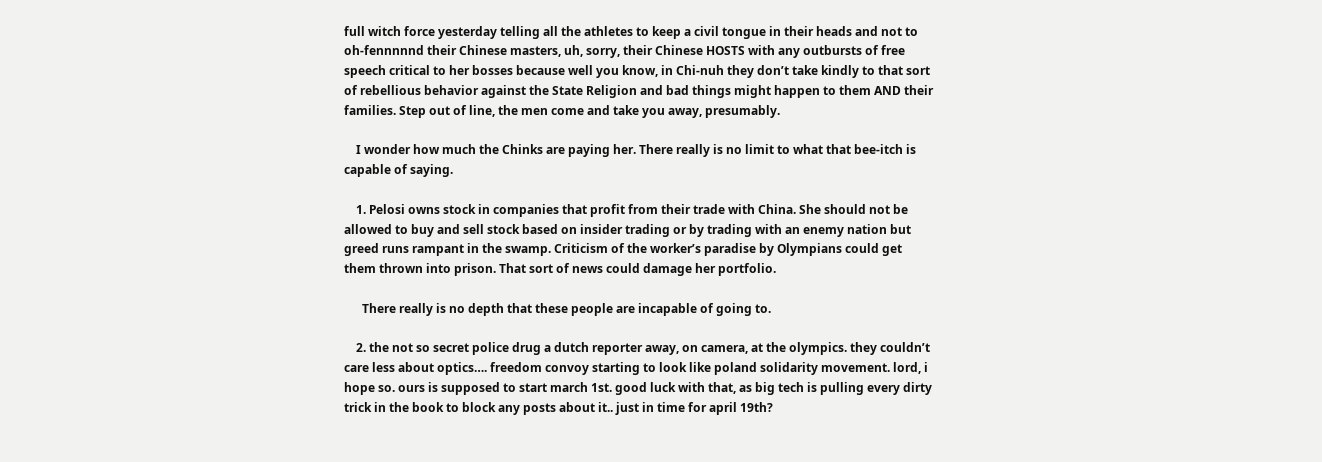full witch force yesterday telling all the athletes to keep a civil tongue in their heads and not to oh-fennnnnd their Chinese masters, uh, sorry, their Chinese HOSTS with any outbursts of free speech critical to her bosses because well you know, in Chi-nuh they don’t take kindly to that sort of rebellious behavior against the State Religion and bad things might happen to them AND their families. Step out of line, the men come and take you away, presumably.

    I wonder how much the Chinks are paying her. There really is no limit to what that bee-itch is capable of saying.

    1. Pelosi owns stock in companies that profit from their trade with China. She should not be allowed to buy and sell stock based on insider trading or by trading with an enemy nation but greed runs rampant in the swamp. Criticism of the worker’s paradise by Olympians could get them thrown into prison. That sort of news could damage her portfolio.

      There really is no depth that these people are incapable of going to.

    2. the not so secret police drug a dutch reporter away, on camera, at the olympics. they couldn’t care less about optics…. freedom convoy starting to look like poland solidarity movement. lord, i hope so. ours is supposed to start march 1st. good luck with that, as big tech is pulling every dirty trick in the book to block any posts about it.. just in time for april 19th?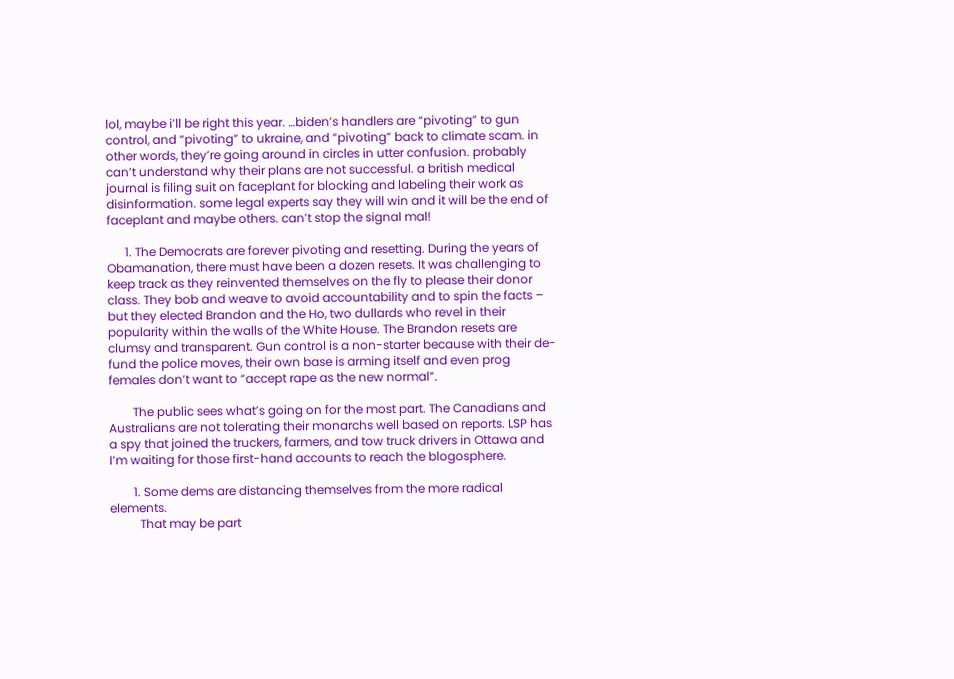lol, maybe i’ll be right this year. …biden’s handlers are “pivoting” to gun control, and “pivoting” to ukraine, and “pivoting” back to climate scam. in other words, they’re going around in circles in utter confusion. probably can’t understand why their plans are not successful. a british medical journal is filing suit on faceplant for blocking and labeling their work as disinformation. some legal experts say they will win and it will be the end of faceplant and maybe others. can’t stop the signal mal!

      1. The Democrats are forever pivoting and resetting. During the years of Obamanation, there must have been a dozen resets. It was challenging to keep track as they reinvented themselves on the fly to please their donor class. They bob and weave to avoid accountability and to spin the facts – but they elected Brandon and the Ho, two dullards who revel in their popularity within the walls of the White House. The Brandon resets are clumsy and transparent. Gun control is a non-starter because with their de-fund the police moves, their own base is arming itself and even prog females don’t want to “accept rape as the new normal”.

        The public sees what’s going on for the most part. The Canadians and Australians are not tolerating their monarchs well based on reports. LSP has a spy that joined the truckers, farmers, and tow truck drivers in Ottawa and I’m waiting for those first-hand accounts to reach the blogosphere.

        1. Some dems are distancing themselves from the more radical elements.
          That may be part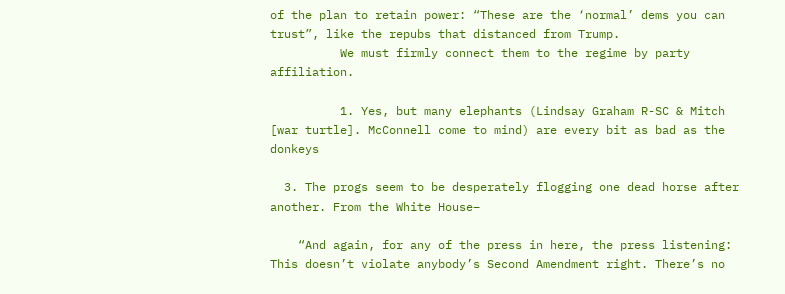of the plan to retain power: “These are the ‘normal’ dems you can trust”, like the repubs that distanced from Trump.
          We must firmly connect them to the regime by party affiliation.

          1. Yes, but many elephants (Lindsay Graham R-SC & Mitch [war turtle]. McConnell come to mind) are every bit as bad as the donkeys

  3. The progs seem to be desperately flogging one dead horse after another. From the White House–

    “And again, for any of the press in here, the press listening: This doesn’t violate anybody’s Second Amendment right. There’s no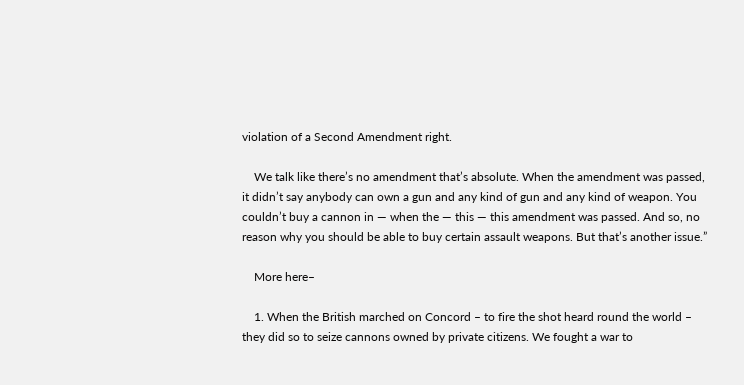violation of a Second Amendment right.

    We talk like there’s no amendment that’s absolute. When the amendment was passed, it didn’t say anybody can own a gun and any kind of gun and any kind of weapon. You couldn’t buy a cannon in — when the — this — this amendment was passed. And so, no reason why you should be able to buy certain assault weapons. But that’s another issue.”

    More here–

    1. When the British marched on Concord – to fire the shot heard round the world – they did so to seize cannons owned by private citizens. We fought a war to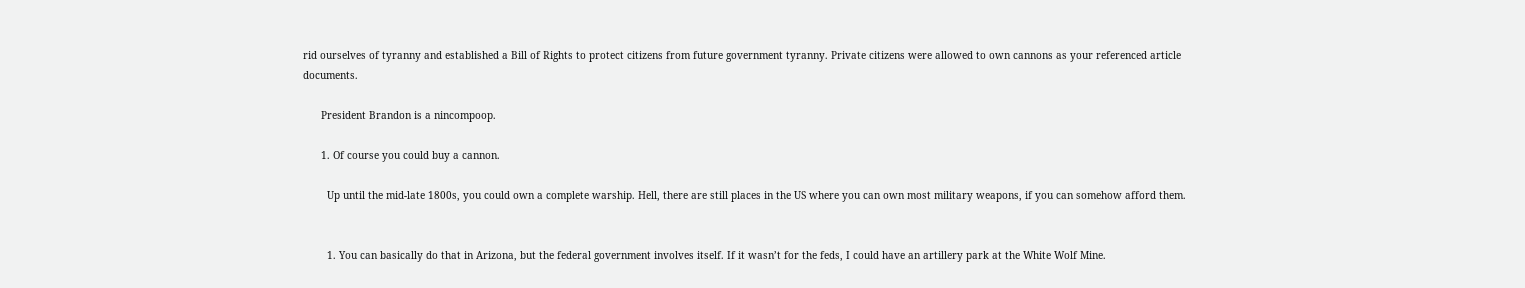rid ourselves of tyranny and established a Bill of Rights to protect citizens from future government tyranny. Private citizens were allowed to own cannons as your referenced article documents.

      President Brandon is a nincompoop.

      1. Of course you could buy a cannon.

        Up until the mid-late 1800s, you could own a complete warship. Hell, there are still places in the US where you can own most military weapons, if you can somehow afford them.


        1. You can basically do that in Arizona, but the federal government involves itself. If it wasn’t for the feds, I could have an artillery park at the White Wolf Mine.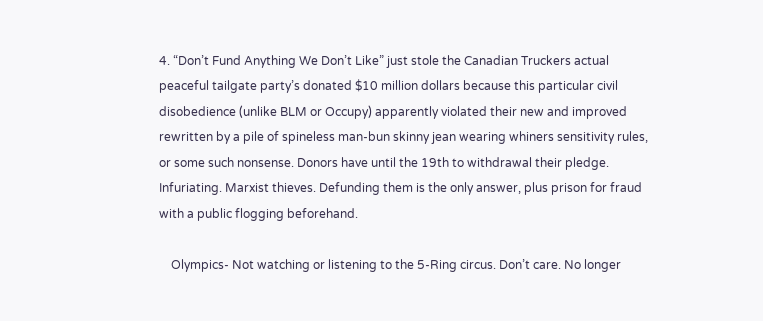4. “Don’t Fund Anything We Don’t Like” just stole the Canadian Truckers actual peaceful tailgate party’s donated $10 million dollars because this particular civil disobedience (unlike BLM or Occupy) apparently violated their new and improved rewritten by a pile of spineless man-bun skinny jean wearing whiners sensitivity rules, or some such nonsense. Donors have until the 19th to withdrawal their pledge. Infuriating. Marxist thieves. Defunding them is the only answer, plus prison for fraud with a public flogging beforehand.

    Olympics- Not watching or listening to the 5-Ring circus. Don’t care. No longer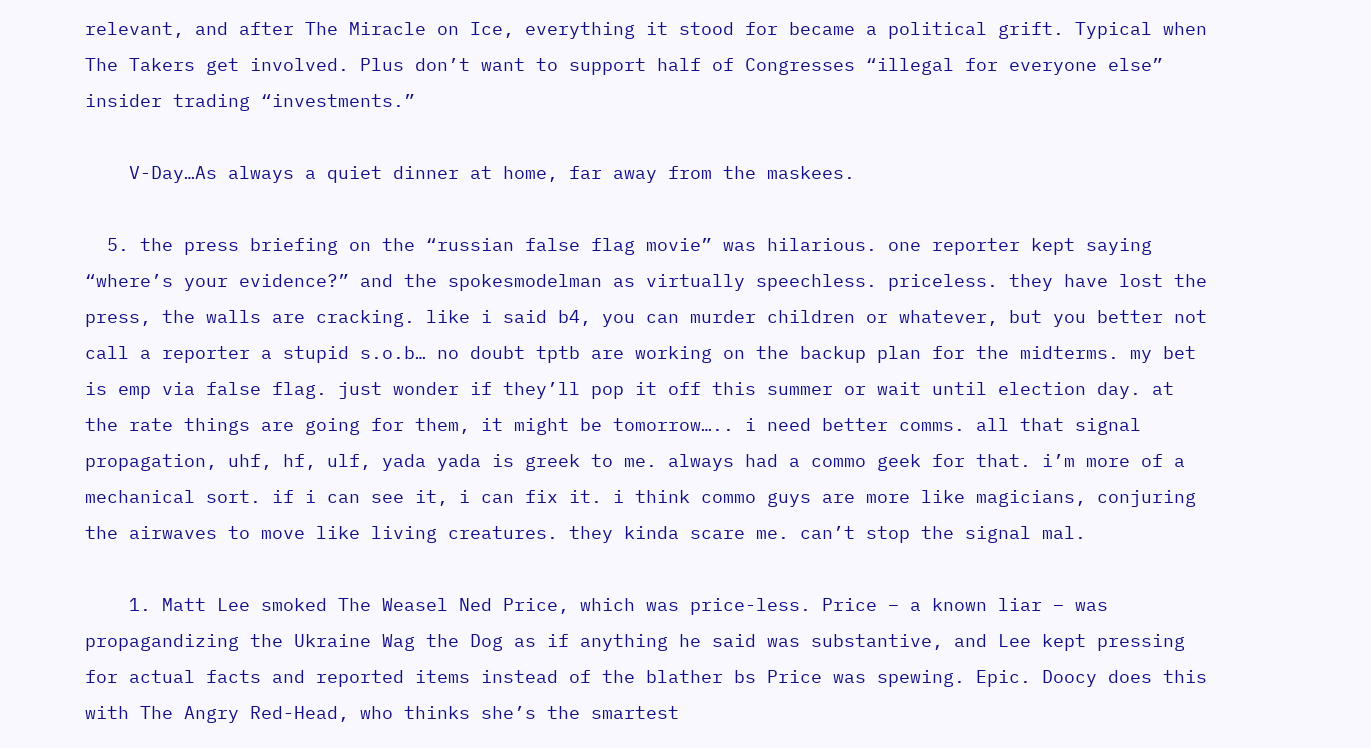relevant, and after The Miracle on Ice, everything it stood for became a political grift. Typical when The Takers get involved. Plus don’t want to support half of Congresses “illegal for everyone else” insider trading “investments.”

    V-Day…As always a quiet dinner at home, far away from the maskees.

  5. the press briefing on the “russian false flag movie” was hilarious. one reporter kept saying “where’s your evidence?” and the spokesmodelman as virtually speechless. priceless. they have lost the press, the walls are cracking. like i said b4, you can murder children or whatever, but you better not call a reporter a stupid s.o.b… no doubt tptb are working on the backup plan for the midterms. my bet is emp via false flag. just wonder if they’ll pop it off this summer or wait until election day. at the rate things are going for them, it might be tomorrow….. i need better comms. all that signal propagation, uhf, hf, ulf, yada yada is greek to me. always had a commo geek for that. i’m more of a mechanical sort. if i can see it, i can fix it. i think commo guys are more like magicians, conjuring the airwaves to move like living creatures. they kinda scare me. can’t stop the signal mal.

    1. Matt Lee smoked The Weasel Ned Price, which was price-less. Price – a known liar – was propagandizing the Ukraine Wag the Dog as if anything he said was substantive, and Lee kept pressing for actual facts and reported items instead of the blather bs Price was spewing. Epic. Doocy does this with The Angry Red-Head, who thinks she’s the smartest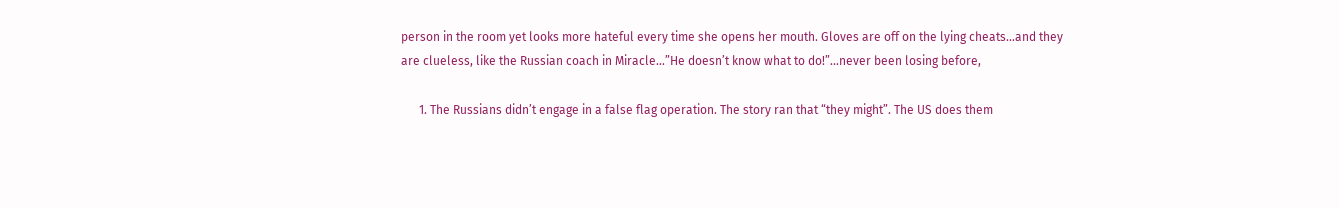person in the room yet looks more hateful every time she opens her mouth. Gloves are off on the lying cheats…and they are clueless, like the Russian coach in Miracle…”He doesn’t know what to do!”…never been losing before,

      1. The Russians didn’t engage in a false flag operation. The story ran that “they might”. The US does them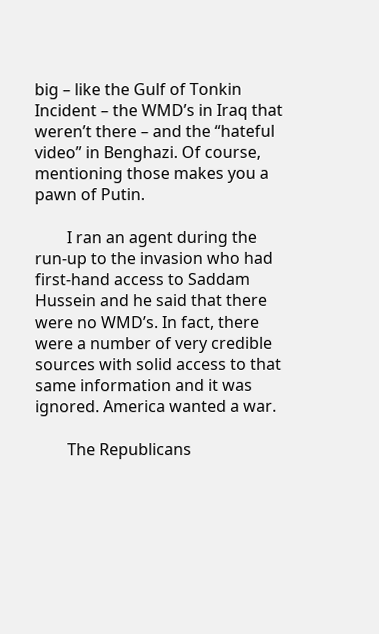big – like the Gulf of Tonkin Incident – the WMD’s in Iraq that weren’t there – and the “hateful video” in Benghazi. Of course, mentioning those makes you a pawn of Putin.

        I ran an agent during the run-up to the invasion who had first-hand access to Saddam Hussein and he said that there were no WMD’s. In fact, there were a number of very credible sources with solid access to that same information and it was ignored. America wanted a war.

        The Republicans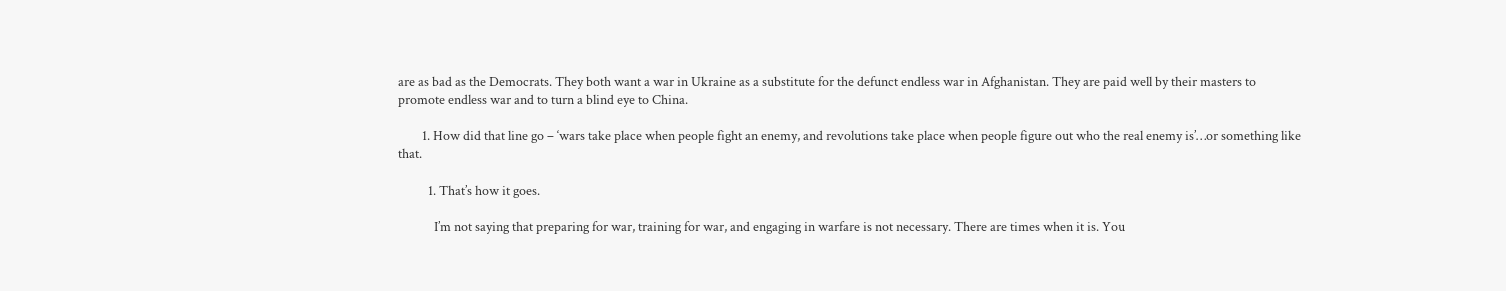are as bad as the Democrats. They both want a war in Ukraine as a substitute for the defunct endless war in Afghanistan. They are paid well by their masters to promote endless war and to turn a blind eye to China.

        1. How did that line go – ‘wars take place when people fight an enemy, and revolutions take place when people figure out who the real enemy is’…or something like that.

          1. That’s how it goes.

            I’m not saying that preparing for war, training for war, and engaging in warfare is not necessary. There are times when it is. You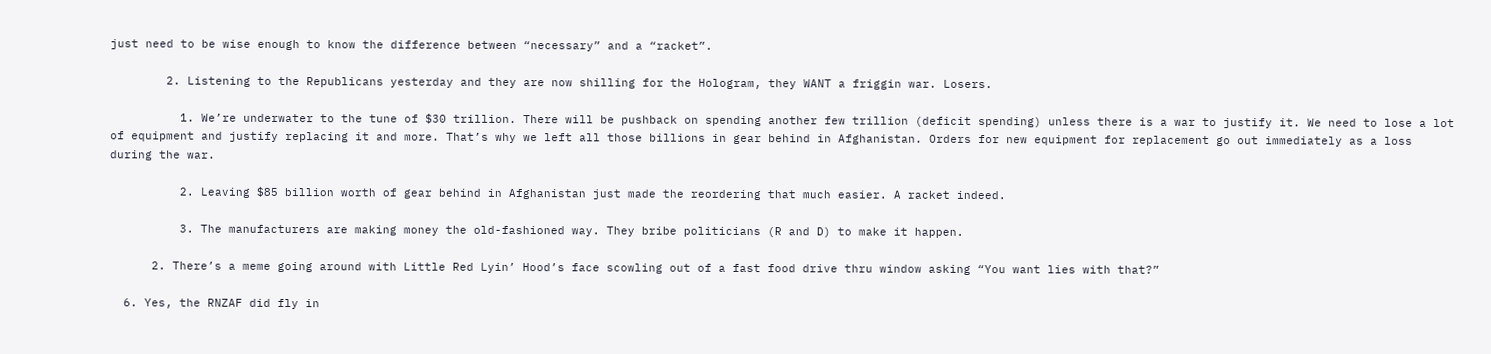just need to be wise enough to know the difference between “necessary” and a “racket”.

        2. Listening to the Republicans yesterday and they are now shilling for the Hologram, they WANT a friggin war. Losers.

          1. We’re underwater to the tune of $30 trillion. There will be pushback on spending another few trillion (deficit spending) unless there is a war to justify it. We need to lose a lot of equipment and justify replacing it and more. That’s why we left all those billions in gear behind in Afghanistan. Orders for new equipment for replacement go out immediately as a loss during the war.

          2. Leaving $85 billion worth of gear behind in Afghanistan just made the reordering that much easier. A racket indeed.

          3. The manufacturers are making money the old-fashioned way. They bribe politicians (R and D) to make it happen.

      2. There’s a meme going around with Little Red Lyin’ Hood’s face scowling out of a fast food drive thru window asking “You want lies with that?”

  6. Yes, the RNZAF did fly in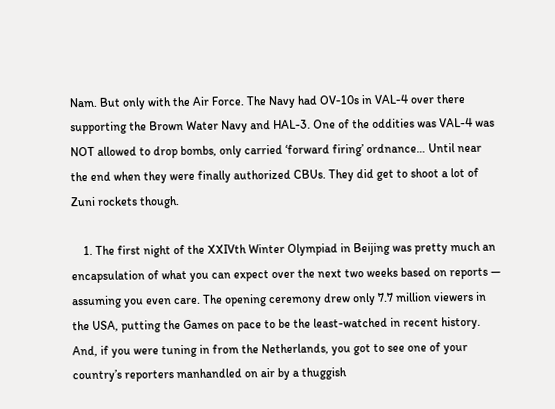Nam. But only with the Air Force. The Navy had OV-10s in VAL-4 over there supporting the Brown Water Navy and HAL-3. One of the oddities was VAL-4 was NOT allowed to drop bombs, only carried ‘forward firing’ ordnance… Until near the end when they were finally authorized CBUs. They did get to shoot a lot of Zuni rockets though.

    1. The first night of the XXIVth Winter Olympiad in Beijing was pretty much an encapsulation of what you can expect over the next two weeks based on reports — assuming you even care. The opening ceremony drew only 7.7 million viewers in the USA, putting the Games on pace to be the least-watched in recent history. And, if you were tuning in from the Netherlands, you got to see one of your country’s reporters manhandled on air by a thuggish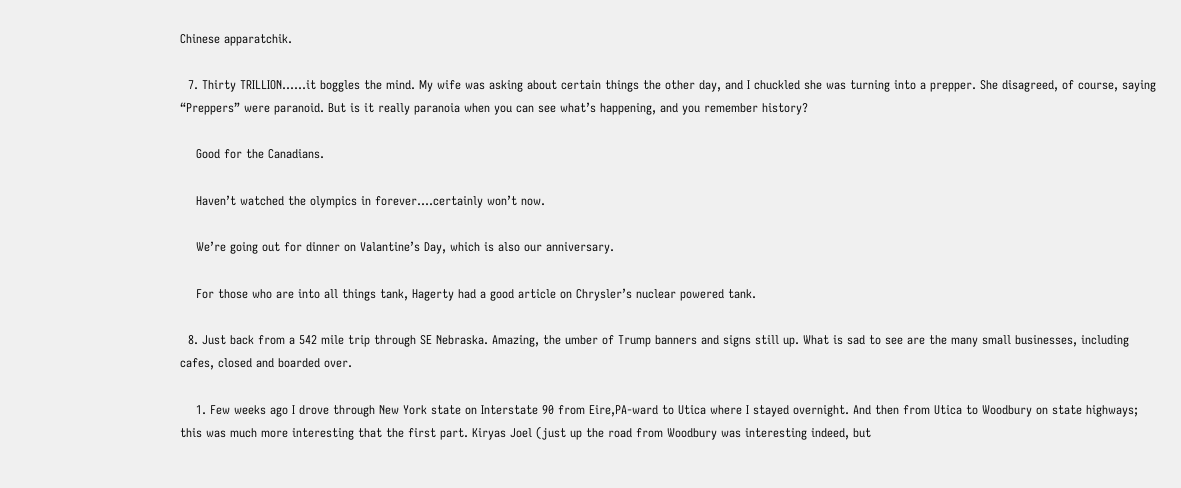Chinese apparatchik.

  7. Thirty TRILLION……it boggles the mind. My wife was asking about certain things the other day, and I chuckled she was turning into a prepper. She disagreed, of course, saying “Preppers” were paranoid. But is it really paranoia when you can see what’s happening, and you remember history?

    Good for the Canadians.

    Haven’t watched the olympics in forever….certainly won’t now.

    We’re going out for dinner on Valantine’s Day, which is also our anniversary.

    For those who are into all things tank, Hagerty had a good article on Chrysler’s nuclear powered tank.

  8. Just back from a 542 mile trip through SE Nebraska. Amazing, the umber of Trump banners and signs still up. What is sad to see are the many small businesses, including cafes, closed and boarded over.

    1. Few weeks ago I drove through New York state on Interstate 90 from Eire,PA-ward to Utica where I stayed overnight. And then from Utica to Woodbury on state highways; this was much more interesting that the first part. Kiryas Joel (just up the road from Woodbury was interesting indeed, but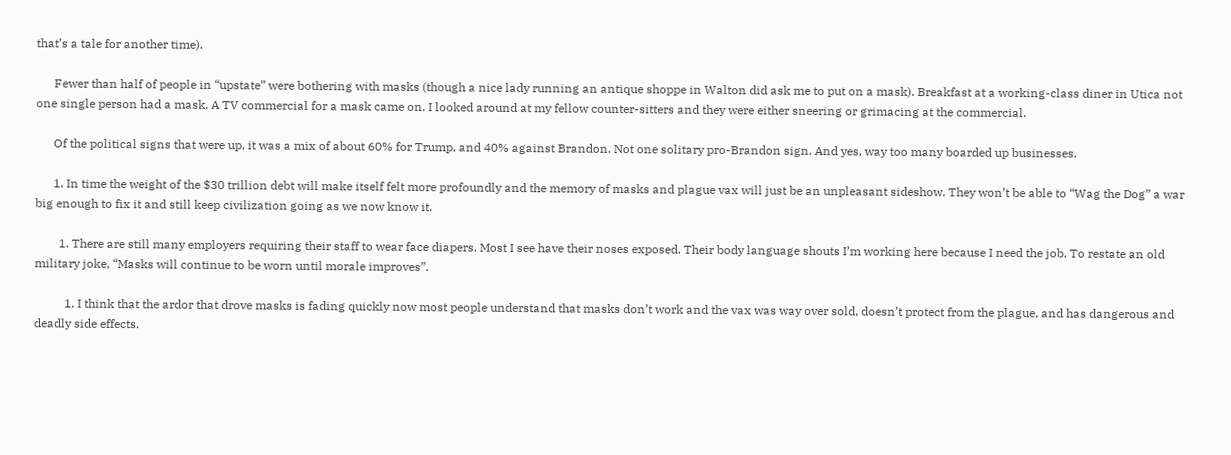that’s a tale for another time).

      Fewer than half of people in “upstate” were bothering with masks (though a nice lady running an antique shoppe in Walton did ask me to put on a mask). Breakfast at a working-class diner in Utica not one single person had a mask. A TV commercial for a mask came on. I looked around at my fellow counter-sitters and they were either sneering or grimacing at the commercial.

      Of the political signs that were up, it was a mix of about 60% for Trump, and 40% against Brandon. Not one solitary pro-Brandon sign. And yes, way too many boarded up businesses.

      1. In time the weight of the $30 trillion debt will make itself felt more profoundly and the memory of masks and plague vax will just be an unpleasant sideshow. They won’t be able to “Wag the Dog” a war big enough to fix it and still keep civilization going as we now know it.

        1. There are still many employers requiring their staff to wear face diapers. Most I see have their noses exposed. Their body language shouts I’m working here because I need the job. To restate an old military joke, “Masks will continue to be worn until morale improves”.

          1. I think that the ardor that drove masks is fading quickly now most people understand that masks don’t work and the vax was way over sold, doesn’t protect from the plague, and has dangerous and deadly side effects.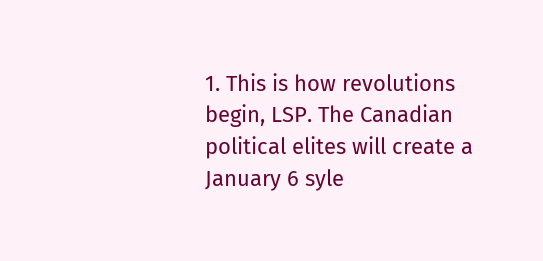1. This is how revolutions begin, LSP. The Canadian political elites will create a January 6 syle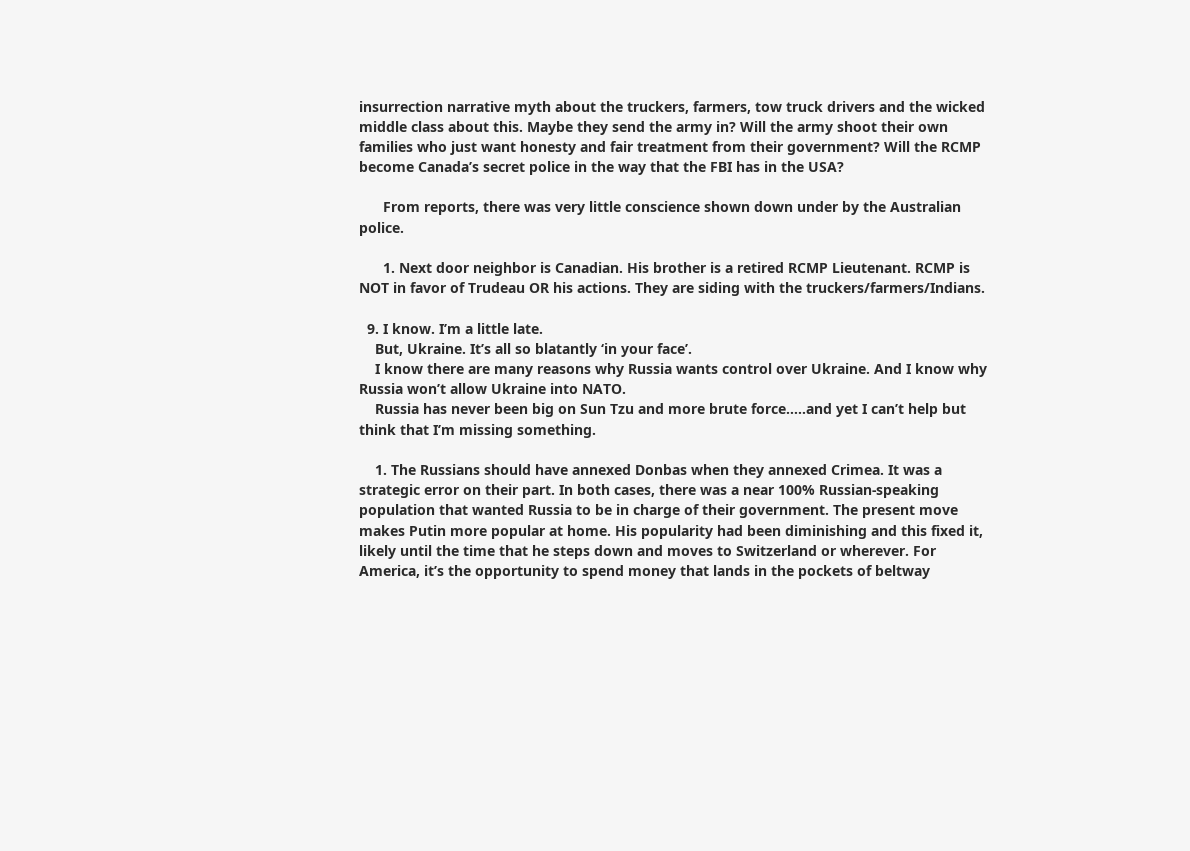insurrection narrative myth about the truckers, farmers, tow truck drivers and the wicked middle class about this. Maybe they send the army in? Will the army shoot their own families who just want honesty and fair treatment from their government? Will the RCMP become Canada’s secret police in the way that the FBI has in the USA?

      From reports, there was very little conscience shown down under by the Australian police.

      1. Next door neighbor is Canadian. His brother is a retired RCMP Lieutenant. RCMP is NOT in favor of Trudeau OR his actions. They are siding with the truckers/farmers/Indians.

  9. I know. I’m a little late.
    But, Ukraine. It’s all so blatantly ‘in your face’.
    I know there are many reasons why Russia wants control over Ukraine. And I know why Russia won’t allow Ukraine into NATO.
    Russia has never been big on Sun Tzu and more brute force…..and yet I can’t help but think that I’m missing something.

    1. The Russians should have annexed Donbas when they annexed Crimea. It was a strategic error on their part. In both cases, there was a near 100% Russian-speaking population that wanted Russia to be in charge of their government. The present move makes Putin more popular at home. His popularity had been diminishing and this fixed it, likely until the time that he steps down and moves to Switzerland or wherever. For America, it’s the opportunity to spend money that lands in the pockets of beltway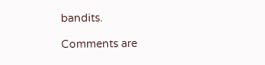bandits.

Comments are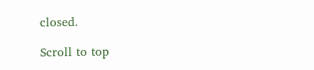closed.

Scroll to top